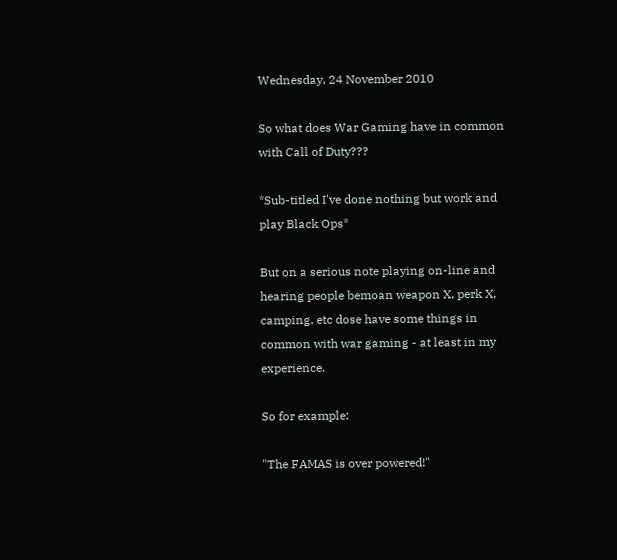Wednesday, 24 November 2010

So what does War Gaming have in common with Call of Duty???

*Sub-titled I've done nothing but work and play Black Ops*

But on a serious note playing on-line and hearing people bemoan weapon X, perk X, camping, etc dose have some things in common with war gaming - at least in my experience.

So for example:

"The FAMAS is over powered!"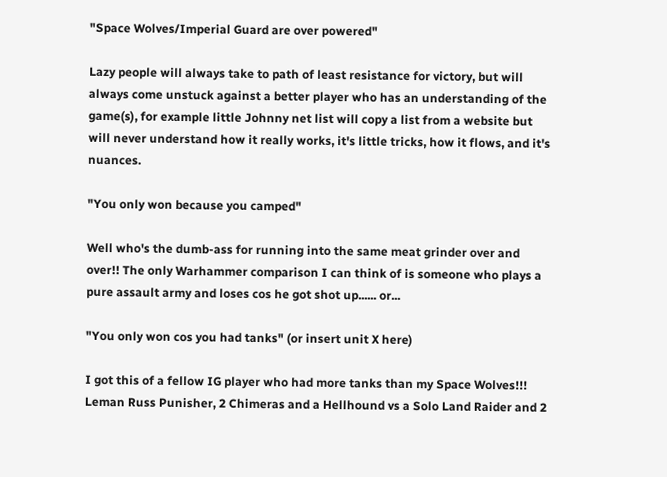"Space Wolves/Imperial Guard are over powered"

Lazy people will always take to path of least resistance for victory, but will always come unstuck against a better player who has an understanding of the game(s), for example little Johnny net list will copy a list from a website but will never understand how it really works, it's little tricks, how it flows, and it's nuances.

"You only won because you camped"

Well who's the dumb-ass for running into the same meat grinder over and over!! The only Warhammer comparison I can think of is someone who plays a pure assault army and loses cos he got shot up...... or...

"You only won cos you had tanks" (or insert unit X here)

I got this of a fellow IG player who had more tanks than my Space Wolves!!! Leman Russ Punisher, 2 Chimeras and a Hellhound vs a Solo Land Raider and 2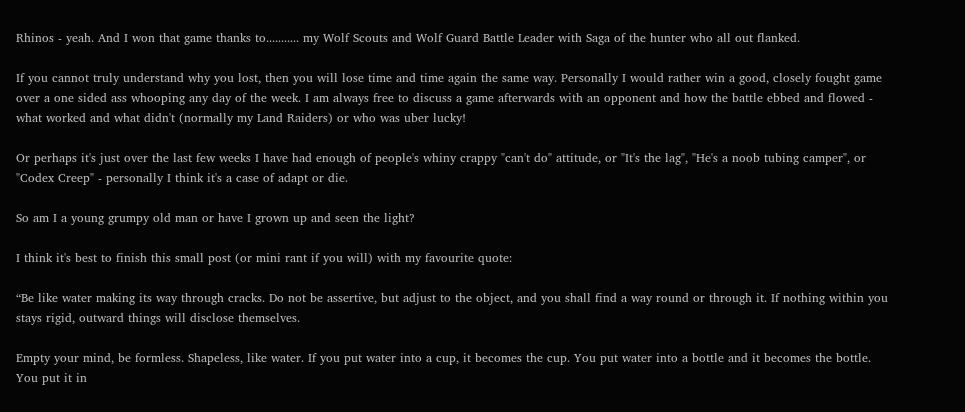Rhinos - yeah. And I won that game thanks to........... my Wolf Scouts and Wolf Guard Battle Leader with Saga of the hunter who all out flanked.

If you cannot truly understand why you lost, then you will lose time and time again the same way. Personally I would rather win a good, closely fought game over a one sided ass whooping any day of the week. I am always free to discuss a game afterwards with an opponent and how the battle ebbed and flowed - what worked and what didn't (normally my Land Raiders) or who was uber lucky!

Or perhaps it's just over the last few weeks I have had enough of people's whiny crappy "can't do" attitude, or "It's the lag", "He's a noob tubing camper", or "Codex Creep" - personally I think it's a case of adapt or die.

So am I a young grumpy old man or have I grown up and seen the light?

I think it's best to finish this small post (or mini rant if you will) with my favourite quote:

“Be like water making its way through cracks. Do not be assertive, but adjust to the object, and you shall find a way round or through it. If nothing within you stays rigid, outward things will disclose themselves.

Empty your mind, be formless. Shapeless, like water. If you put water into a cup, it becomes the cup. You put water into a bottle and it becomes the bottle. You put it in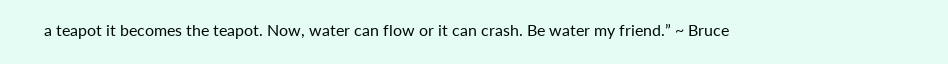a teapot it becomes the teapot. Now, water can flow or it can crash. Be water my friend.” ~ Bruce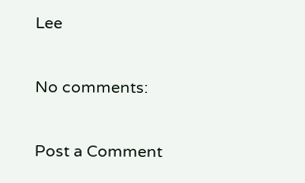Lee

No comments:

Post a Comment